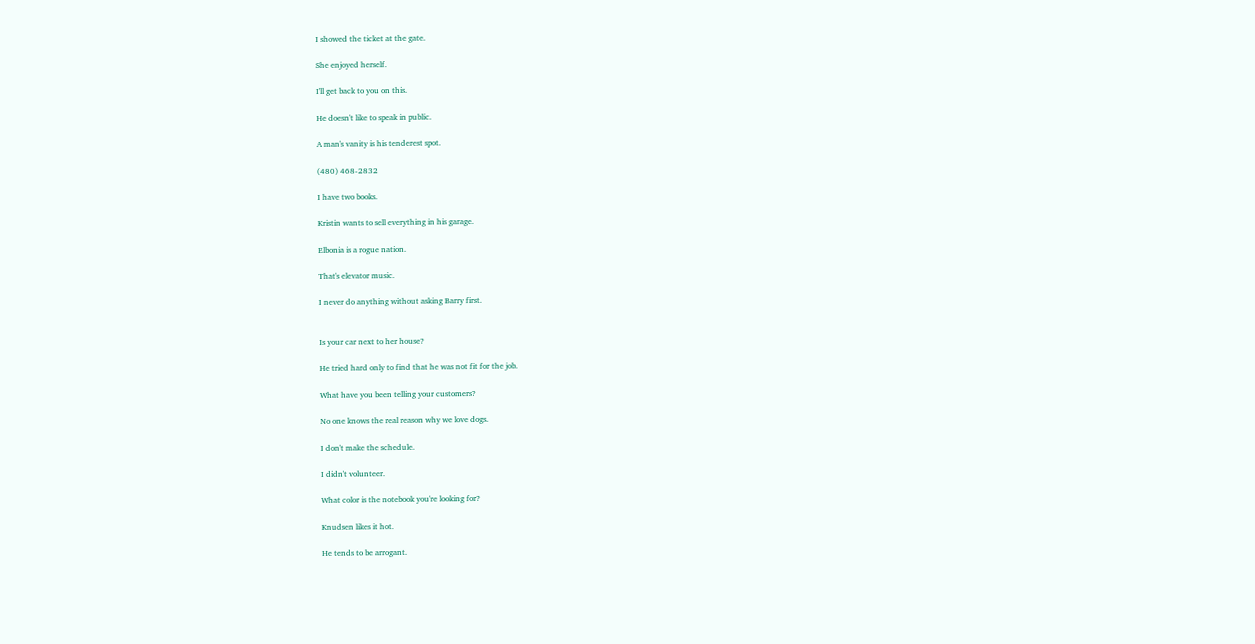I showed the ticket at the gate.

She enjoyed herself.

I'll get back to you on this.

He doesn't like to speak in public.

A man's vanity is his tenderest spot.

(480) 468-2832

I have two books.

Kristin wants to sell everything in his garage.

Elbonia is a rogue nation.

That's elevator music.

I never do anything without asking Barry first.


Is your car next to her house?

He tried hard only to find that he was not fit for the job.

What have you been telling your customers?

No one knows the real reason why we love dogs.

I don't make the schedule.

I didn't volunteer.

What color is the notebook you're looking for?

Knudsen likes it hot.

He tends to be arrogant.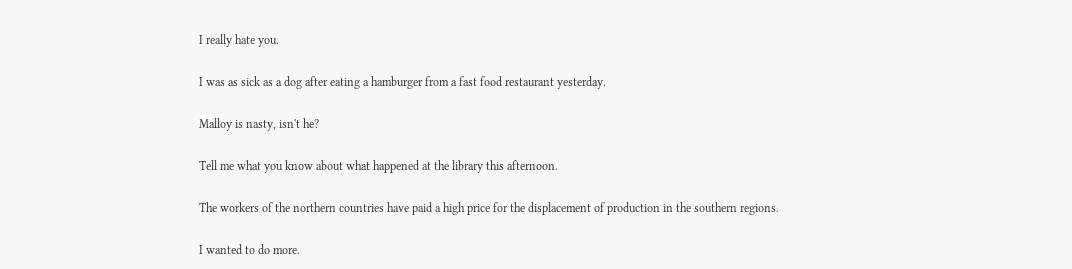I really hate you.

I was as sick as a dog after eating a hamburger from a fast food restaurant yesterday.

Malloy is nasty, isn't he?

Tell me what you know about what happened at the library this afternoon.

The workers of the northern countries have paid a high price for the displacement of production in the southern regions.

I wanted to do more.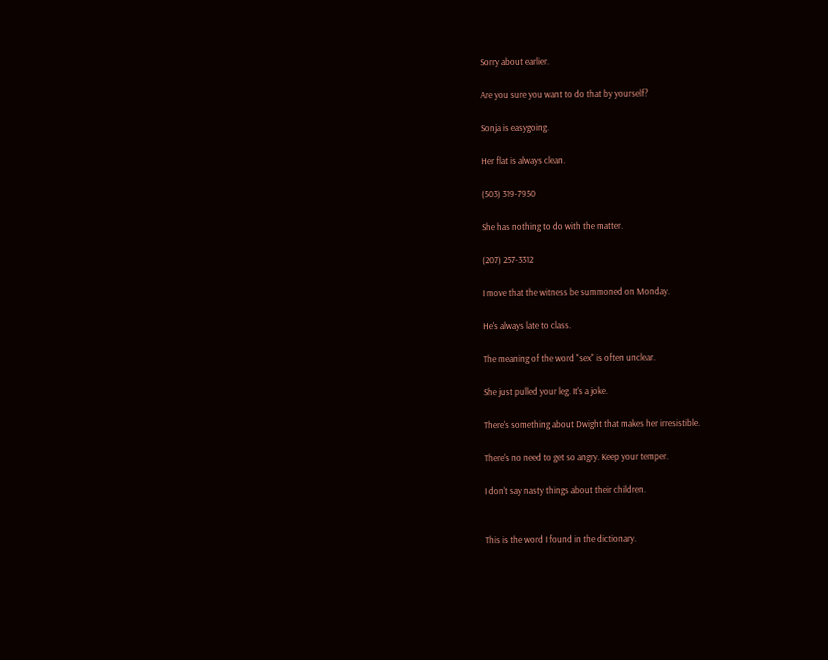Sorry about earlier.

Are you sure you want to do that by yourself?

Sonja is easygoing.

Her flat is always clean.

(503) 319-7950

She has nothing to do with the matter.

(207) 257-3312

I move that the witness be summoned on Monday.

He's always late to class.

The meaning of the word "sex" is often unclear.

She just pulled your leg. It's a joke.

There's something about Dwight that makes her irresistible.

There's no need to get so angry. Keep your temper.

I don't say nasty things about their children.


This is the word I found in the dictionary.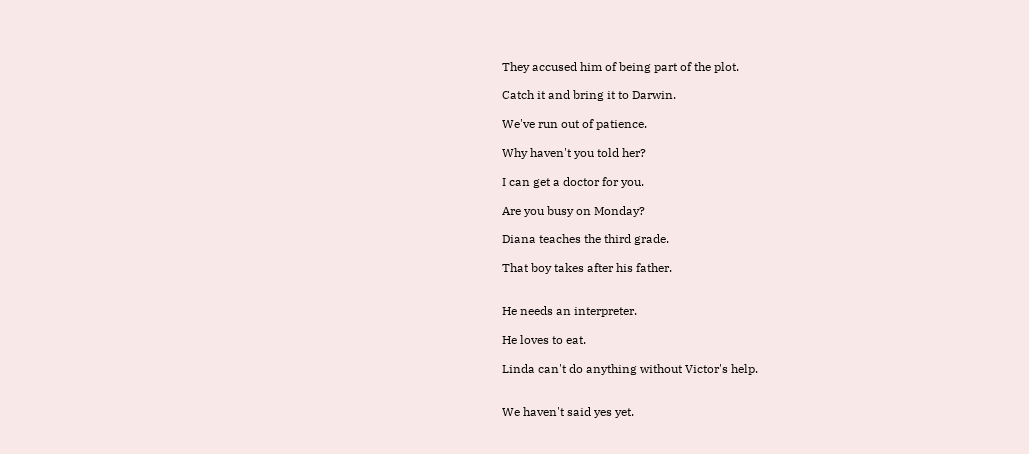They accused him of being part of the plot.

Catch it and bring it to Darwin.

We've run out of patience.

Why haven't you told her?

I can get a doctor for you.

Are you busy on Monday?

Diana teaches the third grade.

That boy takes after his father.


He needs an interpreter.

He loves to eat.

Linda can't do anything without Victor's help.


We haven't said yes yet.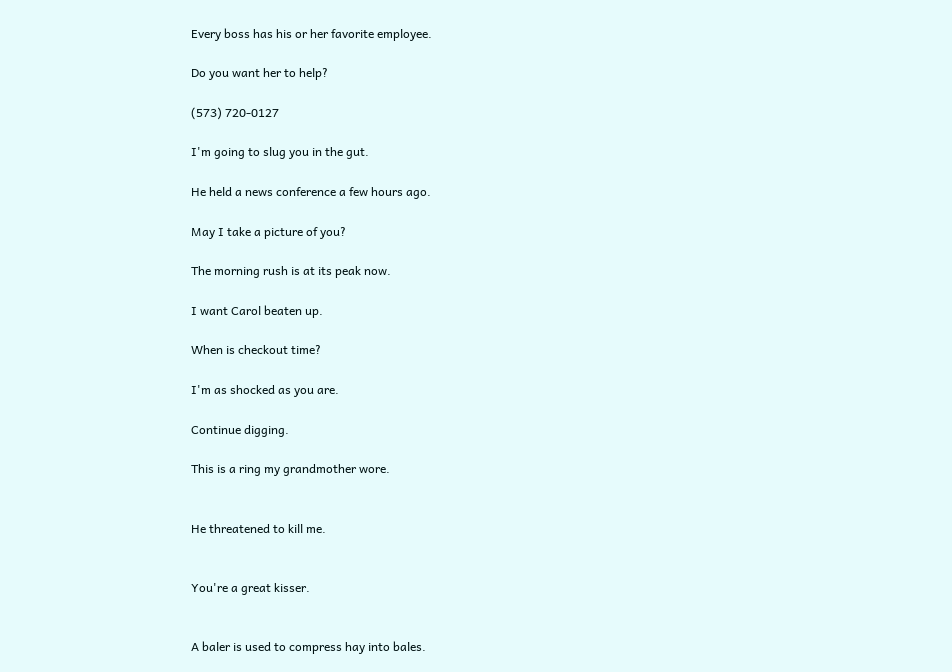Every boss has his or her favorite employee.

Do you want her to help?

(573) 720-0127

I'm going to slug you in the gut.

He held a news conference a few hours ago.

May I take a picture of you?

The morning rush is at its peak now.

I want Carol beaten up.

When is checkout time?

I'm as shocked as you are.

Continue digging.

This is a ring my grandmother wore.


He threatened to kill me.


You're a great kisser.


A baler is used to compress hay into bales.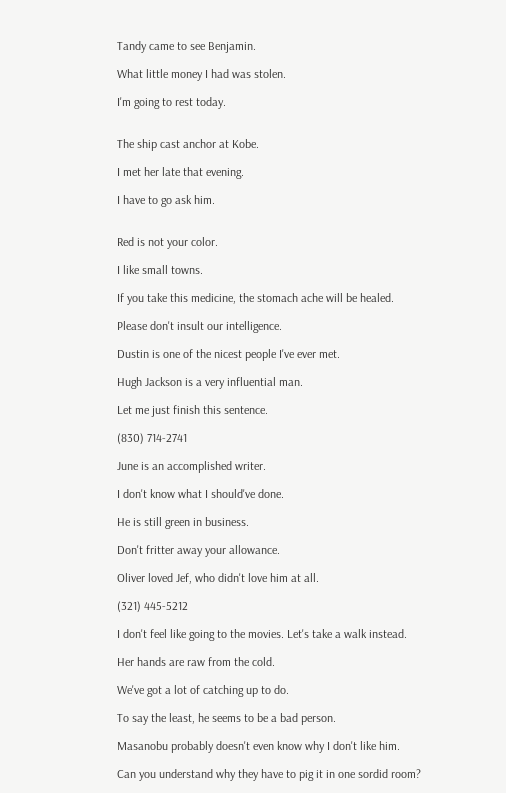Tandy came to see Benjamin.

What little money I had was stolen.

I'm going to rest today.


The ship cast anchor at Kobe.

I met her late that evening.

I have to go ask him.


Red is not your color.

I like small towns.

If you take this medicine, the stomach ache will be healed.

Please don't insult our intelligence.

Dustin is one of the nicest people I've ever met.

Hugh Jackson is a very influential man.

Let me just finish this sentence.

(830) 714-2741

June is an accomplished writer.

I don't know what I should've done.

He is still green in business.

Don't fritter away your allowance.

Oliver loved Jef, who didn't love him at all.

(321) 445-5212

I don't feel like going to the movies. Let's take a walk instead.

Her hands are raw from the cold.

We've got a lot of catching up to do.

To say the least, he seems to be a bad person.

Masanobu probably doesn't even know why I don't like him.

Can you understand why they have to pig it in one sordid room?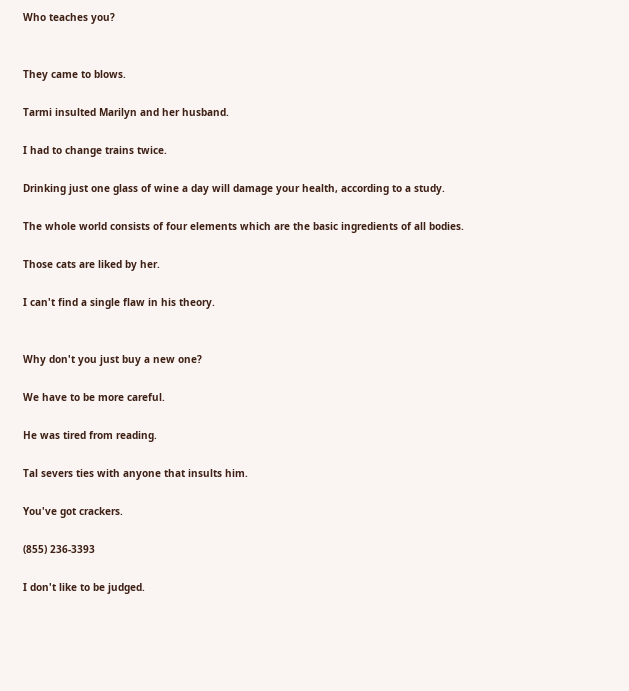Who teaches you?


They came to blows.

Tarmi insulted Marilyn and her husband.

I had to change trains twice.

Drinking just one glass of wine a day will damage your health, according to a study.

The whole world consists of four elements which are the basic ingredients of all bodies.

Those cats are liked by her.

I can't find a single flaw in his theory.


Why don't you just buy a new one?

We have to be more careful.

He was tired from reading.

Tal severs ties with anyone that insults him.

You've got crackers.

(855) 236-3393

I don't like to be judged.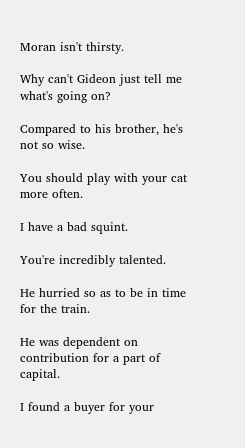Moran isn't thirsty.

Why can't Gideon just tell me what's going on?

Compared to his brother, he's not so wise.

You should play with your cat more often.

I have a bad squint.

You're incredibly talented.

He hurried so as to be in time for the train.

He was dependent on contribution for a part of capital.

I found a buyer for your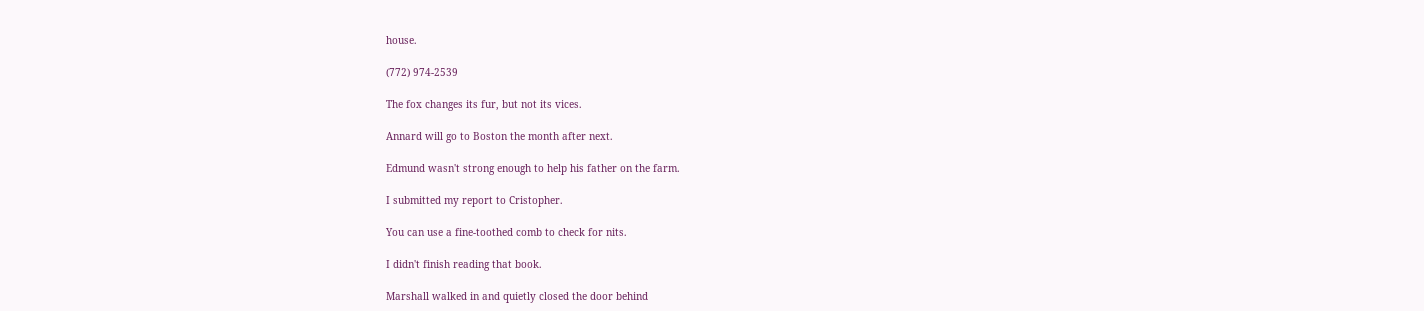house.

(772) 974-2539

The fox changes its fur, but not its vices.

Annard will go to Boston the month after next.

Edmund wasn't strong enough to help his father on the farm.

I submitted my report to Cristopher.

You can use a fine-toothed comb to check for nits.

I didn't finish reading that book.

Marshall walked in and quietly closed the door behind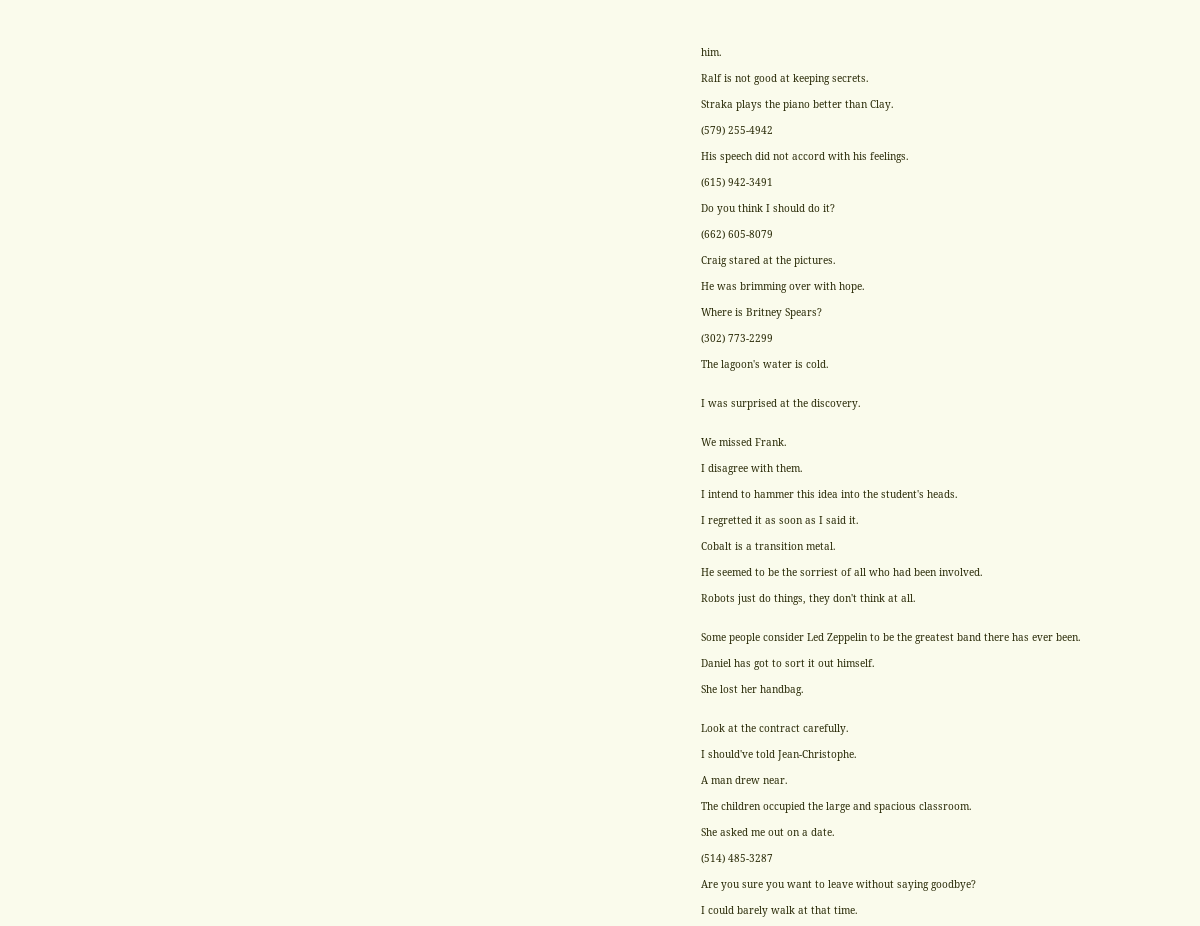him.

Ralf is not good at keeping secrets.

Straka plays the piano better than Clay.

(579) 255-4942

His speech did not accord with his feelings.

(615) 942-3491

Do you think I should do it?

(662) 605-8079

Craig stared at the pictures.

He was brimming over with hope.

Where is Britney Spears?

(302) 773-2299

The lagoon's water is cold.


I was surprised at the discovery.


We missed Frank.

I disagree with them.

I intend to hammer this idea into the student's heads.

I regretted it as soon as I said it.

Cobalt is a transition metal.

He seemed to be the sorriest of all who had been involved.

Robots just do things, they don't think at all.


Some people consider Led Zeppelin to be the greatest band there has ever been.

Daniel has got to sort it out himself.

She lost her handbag.


Look at the contract carefully.

I should've told Jean-Christophe.

A man drew near.

The children occupied the large and spacious classroom.

She asked me out on a date.

(514) 485-3287

Are you sure you want to leave without saying goodbye?

I could barely walk at that time.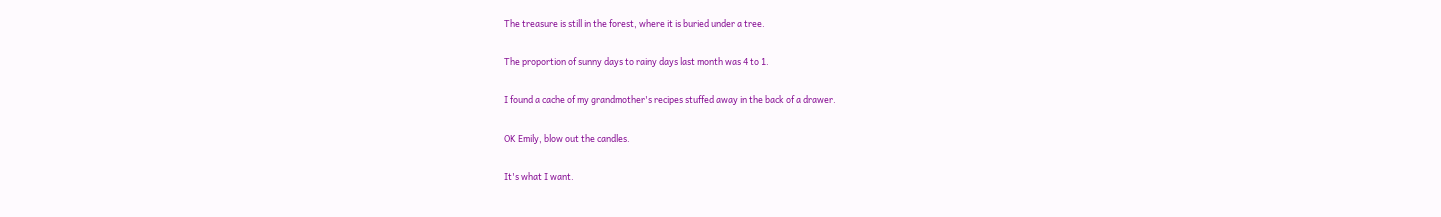The treasure is still in the forest, where it is buried under a tree.

The proportion of sunny days to rainy days last month was 4 to 1.

I found a cache of my grandmother's recipes stuffed away in the back of a drawer.

OK Emily, blow out the candles.

It's what I want.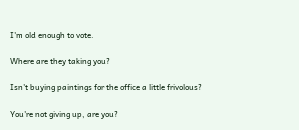I'm old enough to vote.

Where are they taking you?

Isn't buying paintings for the office a little frivolous?

You're not giving up, are you?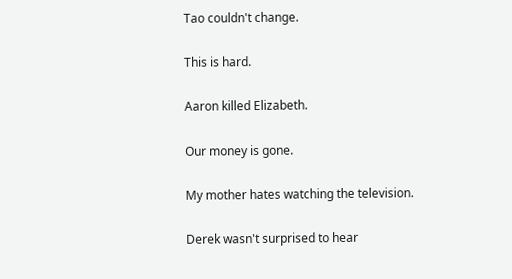Tao couldn't change.

This is hard.

Aaron killed Elizabeth.

Our money is gone.

My mother hates watching the television.

Derek wasn't surprised to hear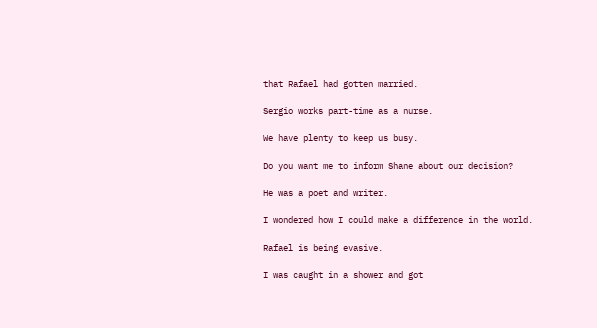that Rafael had gotten married.

Sergio works part-time as a nurse.

We have plenty to keep us busy.

Do you want me to inform Shane about our decision?

He was a poet and writer.

I wondered how I could make a difference in the world.

Rafael is being evasive.

I was caught in a shower and got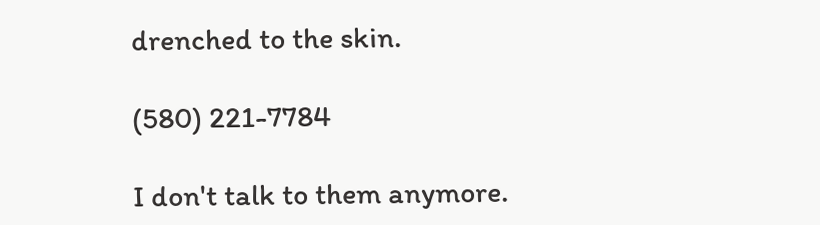drenched to the skin.

(580) 221-7784

I don't talk to them anymore.